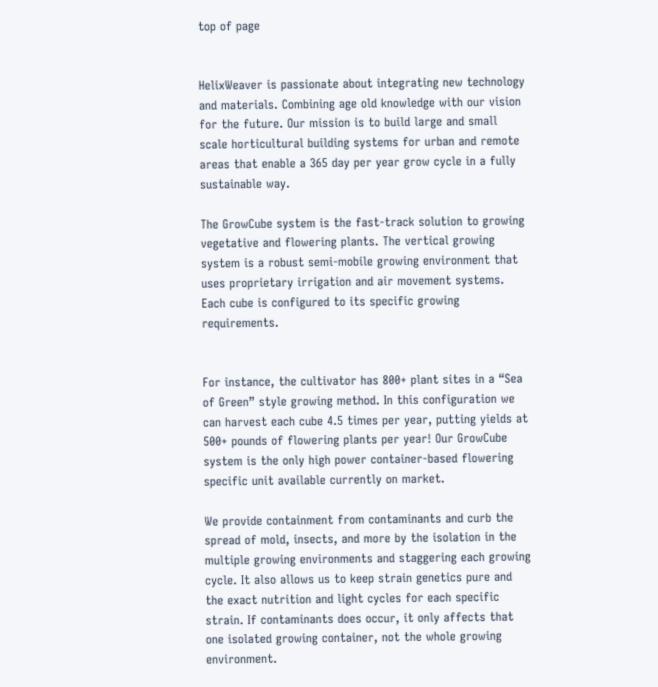top of page


HelixWeaver is passionate about integrating new technology and materials. Combining age old knowledge with our vision for the future. Our mission is to build large and small scale horticultural building systems for urban and remote areas that enable a 365 day per year grow cycle in a fully sustainable way.

The GrowCube system is the fast-track solution to growing vegetative and flowering plants. The vertical growing system is a robust semi-mobile growing environment that uses proprietary irrigation and air movement systems. Each cube is configured to its specific growing requirements.


For instance, the cultivator has 800+ plant sites in a “Sea of Green” style growing method. In this configuration we can harvest each cube 4.5 times per year, putting yields at 500+ pounds of flowering plants per year! Our GrowCube system is the only high power container-based flowering specific unit available currently on market.

We provide containment from contaminants and curb the spread of mold, insects, and more by the isolation in the multiple growing environments and staggering each growing cycle. It also allows us to keep strain genetics pure and the exact nutrition and light cycles for each specific strain. If contaminants does occur, it only affects that one isolated growing container, not the whole growing environment.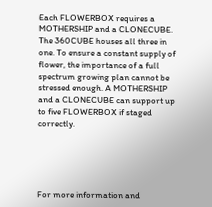Each FLOWERBOX requires a MOTHERSHIP and a CLONECUBE. The 360CUBE houses all three in one. To ensure a constant supply of flower, the importance of a full spectrum growing plan cannot be stressed enough. A MOTHERSHIP and a CLONECUBE can support up to five FLOWERBOX if staged correctly.





For more information and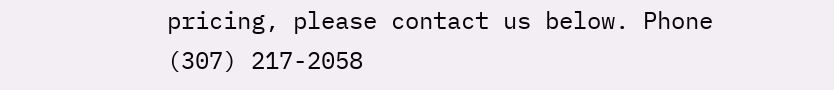pricing, please contact us below. Phone (307) 217-2058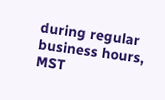during regular business hours, MST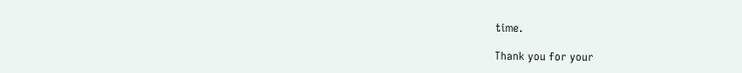time.

Thank you for your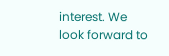interest. We look forward to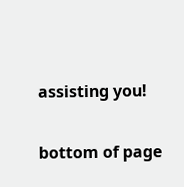assisting you!

bottom of page